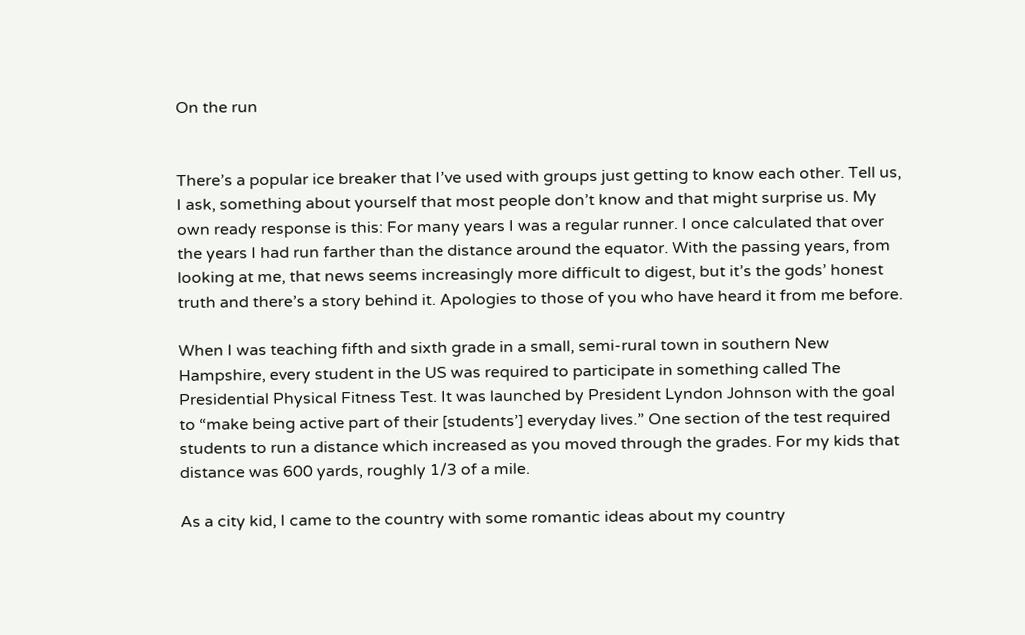On the run


There’s a popular ice breaker that I’ve used with groups just getting to know each other. Tell us, I ask, something about yourself that most people don’t know and that might surprise us. My own ready response is this: For many years I was a regular runner. I once calculated that over the years I had run farther than the distance around the equator. With the passing years, from looking at me, that news seems increasingly more difficult to digest, but it’s the gods’ honest truth and there’s a story behind it. Apologies to those of you who have heard it from me before.

When I was teaching fifth and sixth grade in a small, semi-rural town in southern New Hampshire, every student in the US was required to participate in something called The Presidential Physical Fitness Test. It was launched by President Lyndon Johnson with the goal to “make being active part of their [students’] everyday lives.” One section of the test required students to run a distance which increased as you moved through the grades. For my kids that distance was 600 yards, roughly 1/3 of a mile.

As a city kid, I came to the country with some romantic ideas about my country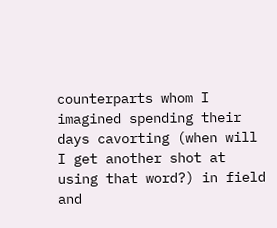counterparts whom I imagined spending their days cavorting (when will I get another shot at using that word?) in field and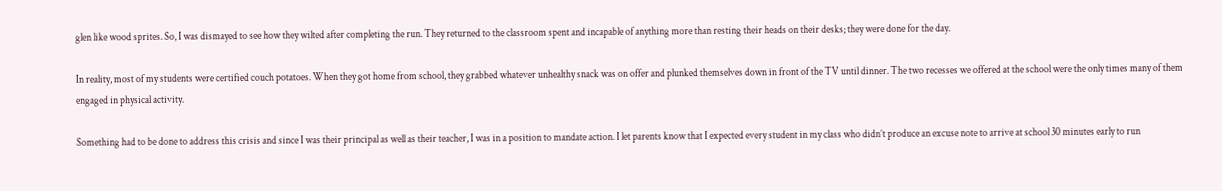glen like wood sprites. So, I was dismayed to see how they wilted after completing the run. They returned to the classroom spent and incapable of anything more than resting their heads on their desks; they were done for the day.

In reality, most of my students were certified couch potatoes. When they got home from school, they grabbed whatever unhealthy snack was on offer and plunked themselves down in front of the TV until dinner. The two recesses we offered at the school were the only times many of them engaged in physical activity.

Something had to be done to address this crisis and since I was their principal as well as their teacher, I was in a position to mandate action. I let parents know that I expected every student in my class who didn’t produce an excuse note to arrive at school 30 minutes early to run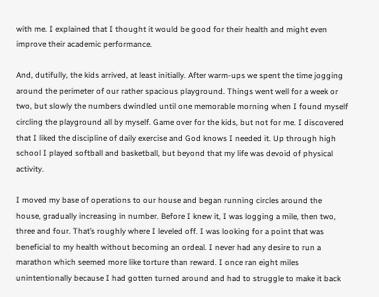with me. I explained that I thought it would be good for their health and might even improve their academic performance.

And, dutifully, the kids arrived, at least initially. After warm-ups we spent the time jogging around the perimeter of our rather spacious playground. Things went well for a week or two, but slowly the numbers dwindled until one memorable morning when I found myself circling the playground all by myself. Game over for the kids, but not for me. I discovered that I liked the discipline of daily exercise and God knows I needed it. Up through high school I played softball and basketball, but beyond that my life was devoid of physical activity.

I moved my base of operations to our house and began running circles around the house, gradually increasing in number. Before I knew it, I was logging a mile, then two, three and four. That’s roughly where I leveled off. I was looking for a point that was beneficial to my health without becoming an ordeal. I never had any desire to run a marathon which seemed more like torture than reward. I once ran eight miles unintentionally because I had gotten turned around and had to struggle to make it back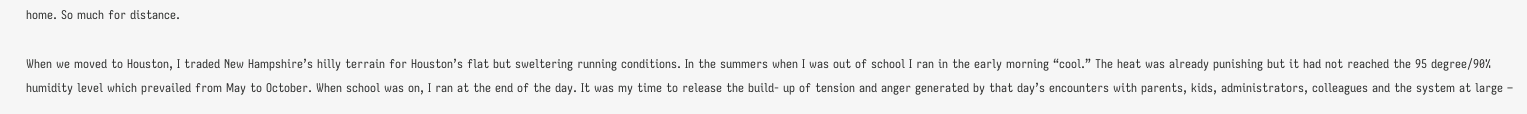home. So much for distance.

When we moved to Houston, I traded New Hampshire’s hilly terrain for Houston’s flat but sweltering running conditions. In the summers when I was out of school I ran in the early morning “cool.” The heat was already punishing but it had not reached the 95 degree/90% humidity level which prevailed from May to October. When school was on, I ran at the end of the day. It was my time to release the build- up of tension and anger generated by that day’s encounters with parents, kids, administrators, colleagues and the system at large –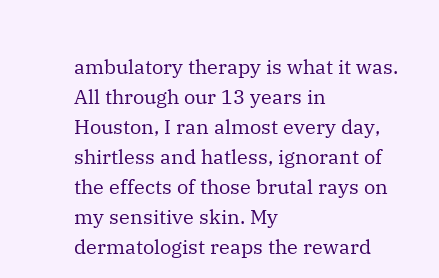ambulatory therapy is what it was. All through our 13 years in Houston, I ran almost every day, shirtless and hatless, ignorant of the effects of those brutal rays on my sensitive skin. My dermatologist reaps the reward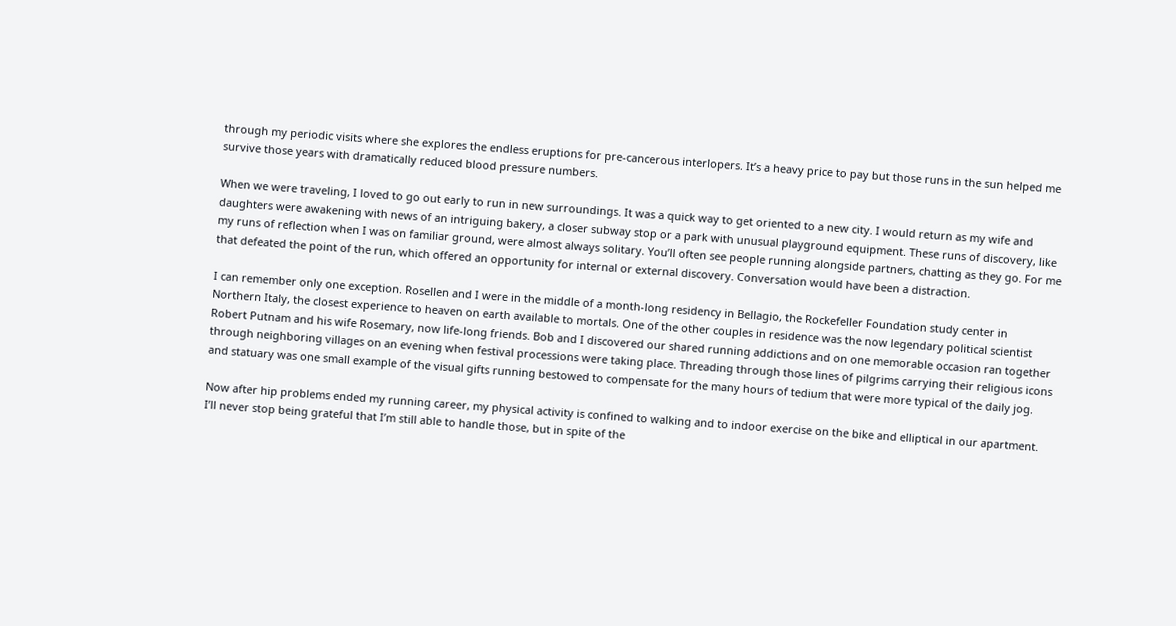through my periodic visits where she explores the endless eruptions for pre-cancerous interlopers. It’s a heavy price to pay but those runs in the sun helped me survive those years with dramatically reduced blood pressure numbers.

When we were traveling, I loved to go out early to run in new surroundings. It was a quick way to get oriented to a new city. I would return as my wife and daughters were awakening with news of an intriguing bakery, a closer subway stop or a park with unusual playground equipment. These runs of discovery, like my runs of reflection when I was on familiar ground, were almost always solitary. You’ll often see people running alongside partners, chatting as they go. For me that defeated the point of the run, which offered an opportunity for internal or external discovery. Conversation would have been a distraction.

I can remember only one exception. Rosellen and I were in the middle of a month-long residency in Bellagio, the Rockefeller Foundation study center in Northern Italy, the closest experience to heaven on earth available to mortals. One of the other couples in residence was the now legendary political scientist Robert Putnam and his wife Rosemary, now life-long friends. Bob and I discovered our shared running addictions and on one memorable occasion ran together through neighboring villages on an evening when festival processions were taking place. Threading through those lines of pilgrims carrying their religious icons and statuary was one small example of the visual gifts running bestowed to compensate for the many hours of tedium that were more typical of the daily jog.

Now after hip problems ended my running career, my physical activity is confined to walking and to indoor exercise on the bike and elliptical in our apartment. I’ll never stop being grateful that I’m still able to handle those, but in spite of the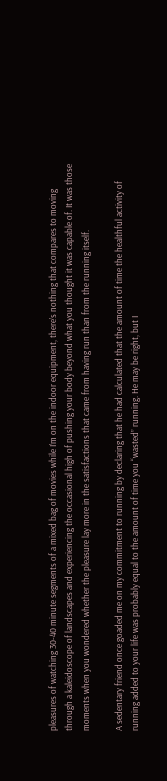pleasures of watching 30-40 minute segments of a mixed bag of movies while I’m on the indoor equipment, there’s nothing that compares to moving through a kaleidoscope of landscapes and experiencing the occasional high of pushing your body beyond what you thought it was capable of. It was those moments when you wondered whether the pleasure lay more in the satisfactions that came from having run than from the running itself.

A sedentary friend once goaded me on my commitment to running by declaring that he had calculated that the amount of time the healthful activity of running added to your life was probably equal to the amount of time you “wasted” running. He may be right, but I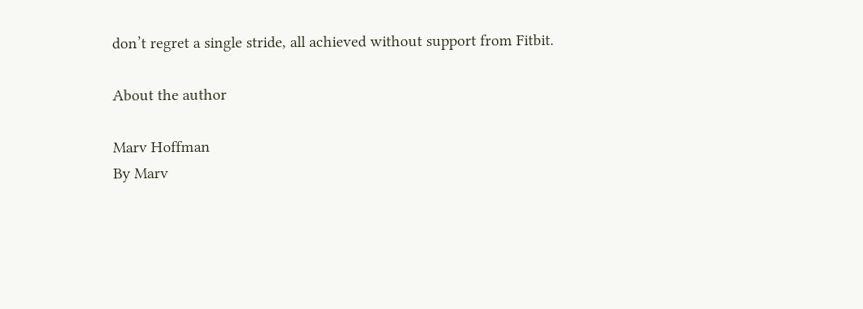don’t regret a single stride, all achieved without support from Fitbit.

About the author

Marv Hoffman
By Marv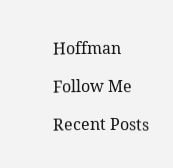Hoffman

Follow Me

Recent Posts